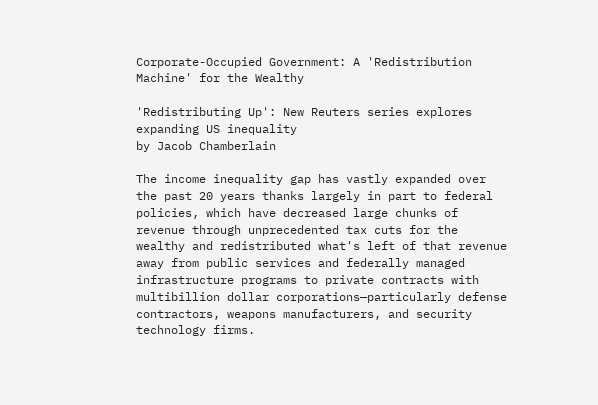Corporate-Occupied Government: A 'Redistribution Machine' for the Wealthy

'Redistributing Up': New Reuters series explores expanding US inequality
by Jacob Chamberlain

The income inequality gap has vastly expanded over the past 20 years thanks largely in part to federal policies, which have decreased large chunks of revenue through unprecedented tax cuts for the wealthy and redistributed what's left of that revenue away from public services and federally managed infrastructure programs to private contracts with multibillion dollar corporations—particularly defense contractors, weapons manufacturers, and security technology firms.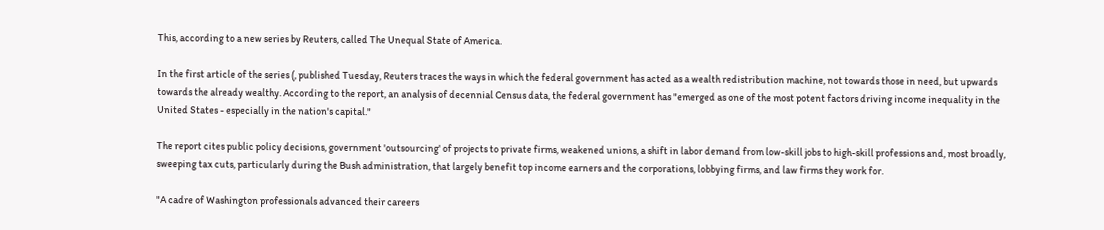This, according to a new series by Reuters, called The Unequal State of America.

In the first article of the series (, published Tuesday, Reuters traces the ways in which the federal government has acted as a wealth redistribution machine, not towards those in need, but upwards towards the already wealthy. According to the report, an analysis of decennial Census data, the federal government has "emerged as one of the most potent factors driving income inequality in the United States - especially in the nation's capital."

The report cites public policy decisions, government 'outsourcing' of projects to private firms, weakened unions, a shift in labor demand from low-skill jobs to high-skill professions and, most broadly, sweeping tax cuts, particularly during the Bush administration, that largely benefit top income earners and the corporations, lobbying firms, and law firms they work for.

"A cadre of Washington professionals advanced their careers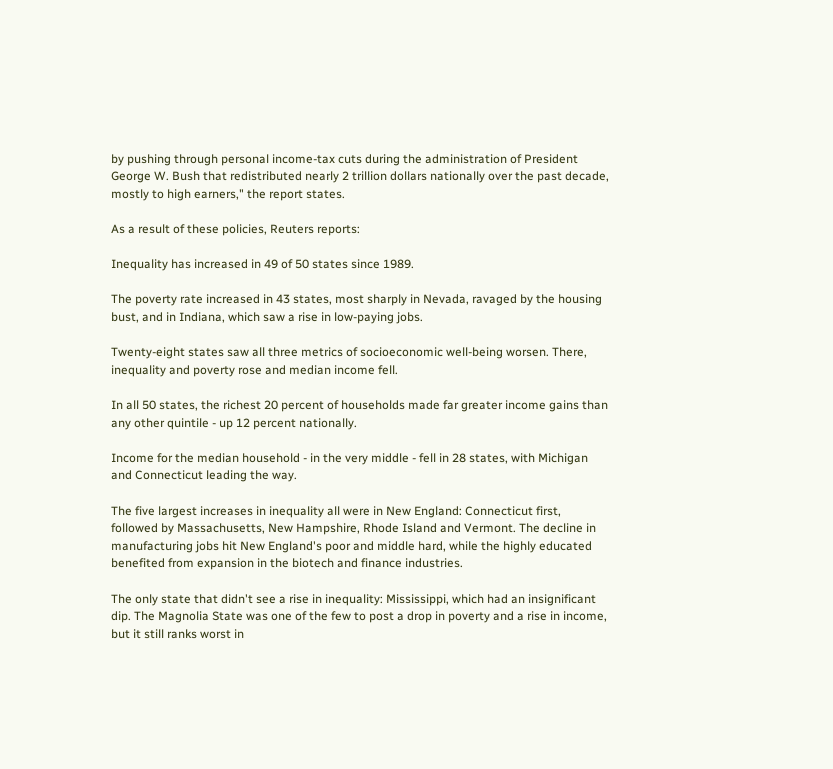by pushing through personal income-tax cuts during the administration of President George W. Bush that redistributed nearly 2 trillion dollars nationally over the past decade, mostly to high earners," the report states.

As a result of these policies, Reuters reports:

Inequality has increased in 49 of 50 states since 1989.

The poverty rate increased in 43 states, most sharply in Nevada, ravaged by the housing bust, and in Indiana, which saw a rise in low-paying jobs.

Twenty-eight states saw all three metrics of socioeconomic well-being worsen. There, inequality and poverty rose and median income fell.

In all 50 states, the richest 20 percent of households made far greater income gains than any other quintile - up 12 percent nationally.

Income for the median household - in the very middle - fell in 28 states, with Michigan and Connecticut leading the way.

The five largest increases in inequality all were in New England: Connecticut first, followed by Massachusetts, New Hampshire, Rhode Island and Vermont. The decline in manufacturing jobs hit New England's poor and middle hard, while the highly educated benefited from expansion in the biotech and finance industries.

The only state that didn't see a rise in inequality: Mississippi, which had an insignificant dip. The Magnolia State was one of the few to post a drop in poverty and a rise in income, but it still ranks worst in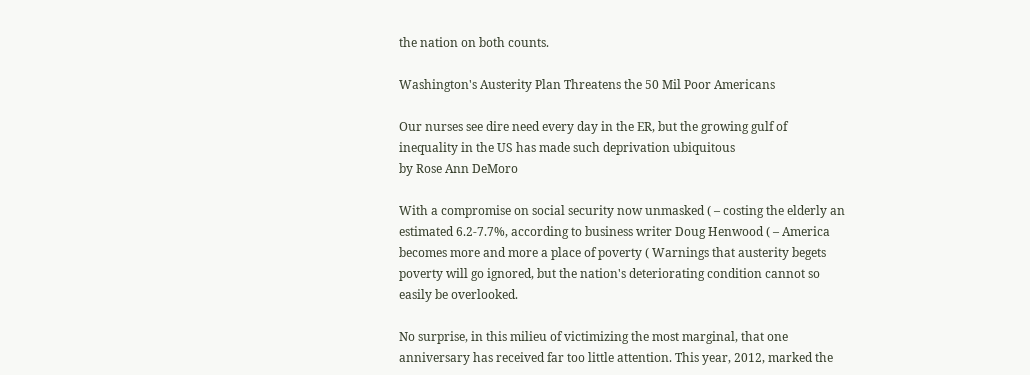the nation on both counts.

Washington's Austerity Plan Threatens the 50 Mil Poor Americans

Our nurses see dire need every day in the ER, but the growing gulf of inequality in the US has made such deprivation ubiquitous
by Rose Ann DeMoro

With a compromise on social security now unmasked ( – costing the elderly an estimated 6.2-7.7%, according to business writer Doug Henwood ( – America becomes more and more a place of poverty ( Warnings that austerity begets poverty will go ignored, but the nation's deteriorating condition cannot so easily be overlooked.

No surprise, in this milieu of victimizing the most marginal, that one anniversary has received far too little attention. This year, 2012, marked the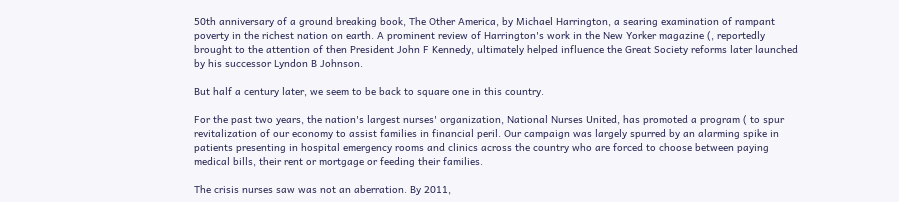50th anniversary of a ground breaking book, The Other America, by Michael Harrington, a searing examination of rampant poverty in the richest nation on earth. A prominent review of Harrington's work in the New Yorker magazine (, reportedly brought to the attention of then President John F Kennedy, ultimately helped influence the Great Society reforms later launched by his successor Lyndon B Johnson.

But half a century later, we seem to be back to square one in this country.

For the past two years, the nation's largest nurses' organization, National Nurses United, has promoted a program ( to spur revitalization of our economy to assist families in financial peril. Our campaign was largely spurred by an alarming spike in patients presenting in hospital emergency rooms and clinics across the country who are forced to choose between paying medical bills, their rent or mortgage or feeding their families.

The crisis nurses saw was not an aberration. By 2011,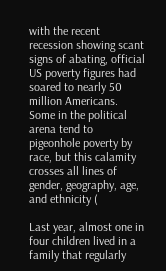with the recent recession showing scant signs of abating, official US poverty figures had soared to nearly 50 million Americans. Some in the political arena tend to pigeonhole poverty by race, but this calamity crosses all lines of gender, geography, age, and ethnicity (

Last year, almost one in four children lived in a family that regularly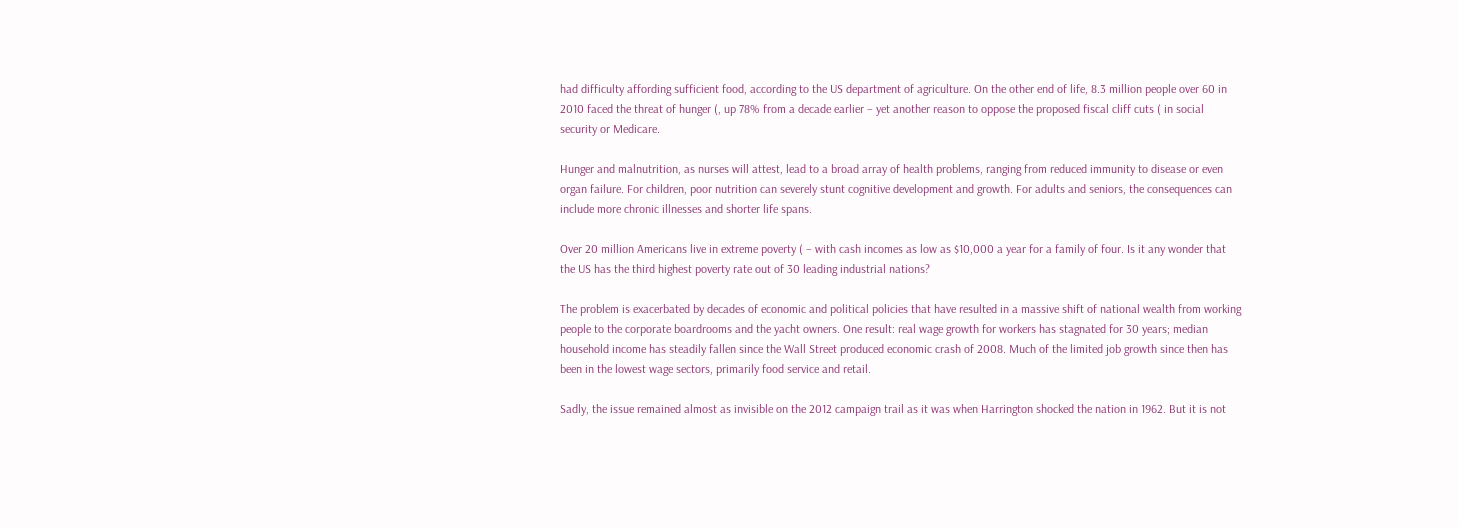had difficulty affording sufficient food, according to the US department of agriculture. On the other end of life, 8.3 million people over 60 in 2010 faced the threat of hunger (, up 78% from a decade earlier – yet another reason to oppose the proposed fiscal cliff cuts ( in social security or Medicare.

Hunger and malnutrition, as nurses will attest, lead to a broad array of health problems, ranging from reduced immunity to disease or even organ failure. For children, poor nutrition can severely stunt cognitive development and growth. For adults and seniors, the consequences can include more chronic illnesses and shorter life spans.

Over 20 million Americans live in extreme poverty ( – with cash incomes as low as $10,000 a year for a family of four. Is it any wonder that the US has the third highest poverty rate out of 30 leading industrial nations?

The problem is exacerbated by decades of economic and political policies that have resulted in a massive shift of national wealth from working people to the corporate boardrooms and the yacht owners. One result: real wage growth for workers has stagnated for 30 years; median household income has steadily fallen since the Wall Street produced economic crash of 2008. Much of the limited job growth since then has been in the lowest wage sectors, primarily food service and retail.

Sadly, the issue remained almost as invisible on the 2012 campaign trail as it was when Harrington shocked the nation in 1962. But it is not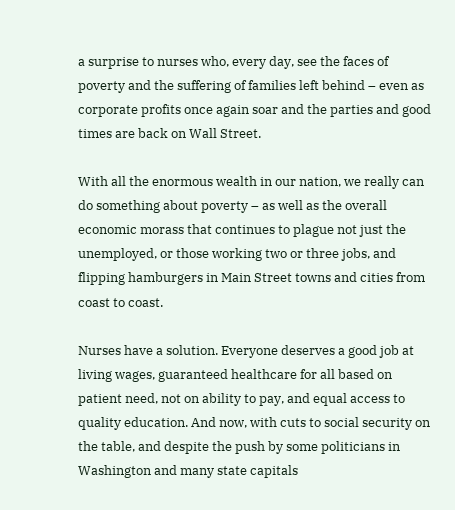a surprise to nurses who, every day, see the faces of poverty and the suffering of families left behind – even as corporate profits once again soar and the parties and good times are back on Wall Street.

With all the enormous wealth in our nation, we really can do something about poverty – as well as the overall economic morass that continues to plague not just the unemployed, or those working two or three jobs, and flipping hamburgers in Main Street towns and cities from coast to coast.

Nurses have a solution. Everyone deserves a good job at living wages, guaranteed healthcare for all based on patient need, not on ability to pay, and equal access to quality education. And now, with cuts to social security on the table, and despite the push by some politicians in Washington and many state capitals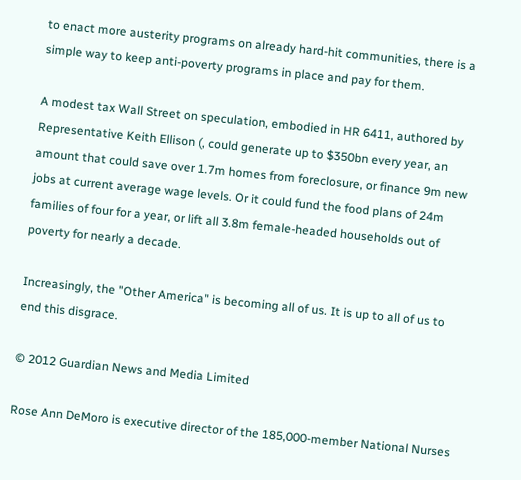to enact more austerity programs on already hard-hit communities, there is a simple way to keep anti-poverty programs in place and pay for them.

A modest tax Wall Street on speculation, embodied in HR 6411, authored by Representative Keith Ellison (, could generate up to $350bn every year, an amount that could save over 1.7m homes from foreclosure, or finance 9m new jobs at current average wage levels. Or it could fund the food plans of 24m families of four for a year, or lift all 3.8m female-headed households out of poverty for nearly a decade.

Increasingly, the "Other America" is becoming all of us. It is up to all of us to end this disgrace.

© 2012 Guardian News and Media Limited

Rose Ann DeMoro is executive director of the 185,000-member National Nurses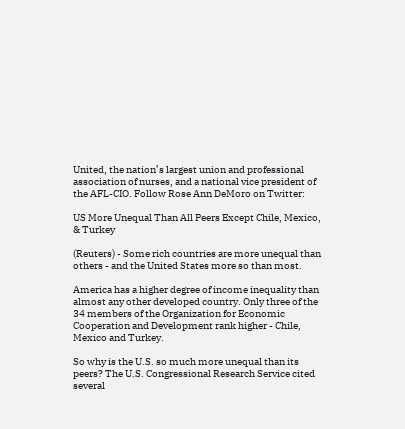United, the nation’s largest union and professional association of nurses, and a national vice president of the AFL-CIO. Follow Rose Ann DeMoro on Twitter:

US More Unequal Than All Peers Except Chile, Mexico, & Turkey

(Reuters) - Some rich countries are more unequal than others - and the United States more so than most.

America has a higher degree of income inequality than almost any other developed country. Only three of the 34 members of the Organization for Economic Cooperation and Development rank higher - Chile, Mexico and Turkey.

So why is the U.S. so much more unequal than its peers? The U.S. Congressional Research Service cited several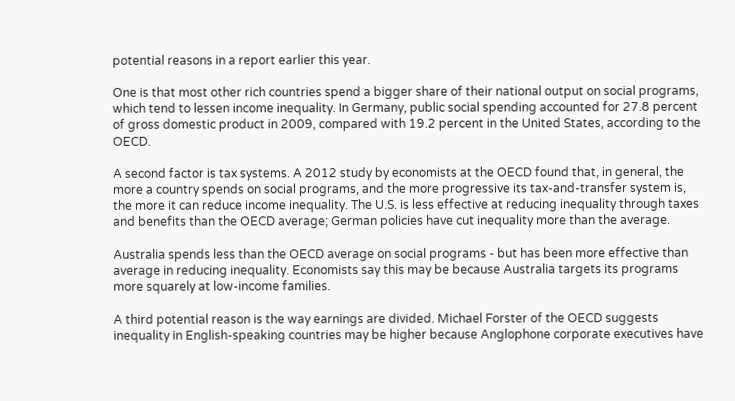potential reasons in a report earlier this year.

One is that most other rich countries spend a bigger share of their national output on social programs, which tend to lessen income inequality. In Germany, public social spending accounted for 27.8 percent of gross domestic product in 2009, compared with 19.2 percent in the United States, according to the OECD.

A second factor is tax systems. A 2012 study by economists at the OECD found that, in general, the more a country spends on social programs, and the more progressive its tax-and-transfer system is, the more it can reduce income inequality. The U.S. is less effective at reducing inequality through taxes and benefits than the OECD average; German policies have cut inequality more than the average.

Australia spends less than the OECD average on social programs - but has been more effective than average in reducing inequality. Economists say this may be because Australia targets its programs more squarely at low-income families.

A third potential reason is the way earnings are divided. Michael Forster of the OECD suggests inequality in English-speaking countries may be higher because Anglophone corporate executives have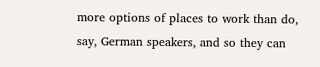more options of places to work than do, say, German speakers, and so they can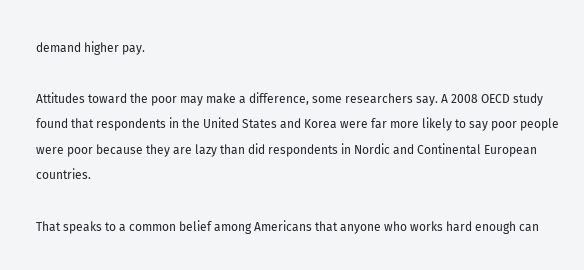demand higher pay.

Attitudes toward the poor may make a difference, some researchers say. A 2008 OECD study found that respondents in the United States and Korea were far more likely to say poor people were poor because they are lazy than did respondents in Nordic and Continental European countries.

That speaks to a common belief among Americans that anyone who works hard enough can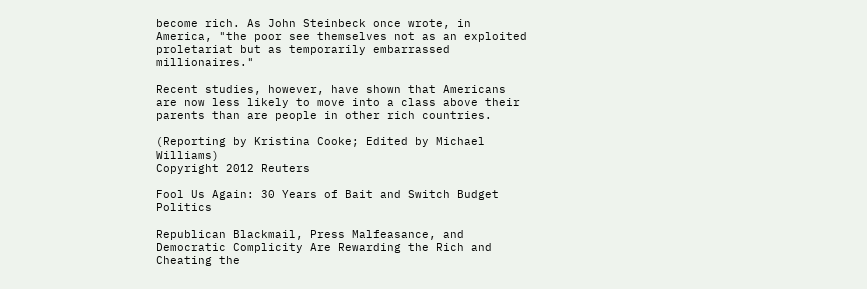become rich. As John Steinbeck once wrote, in America, "the poor see themselves not as an exploited proletariat but as temporarily embarrassed millionaires."

Recent studies, however, have shown that Americans are now less likely to move into a class above their parents than are people in other rich countries.

(Reporting by Kristina Cooke; Edited by Michael Williams)
Copyright 2012 Reuters

Fool Us Again: 30 Years of Bait and Switch Budget Politics

Republican Blackmail, Press Malfeasance, and Democratic Complicity Are Rewarding the Rich and Cheating the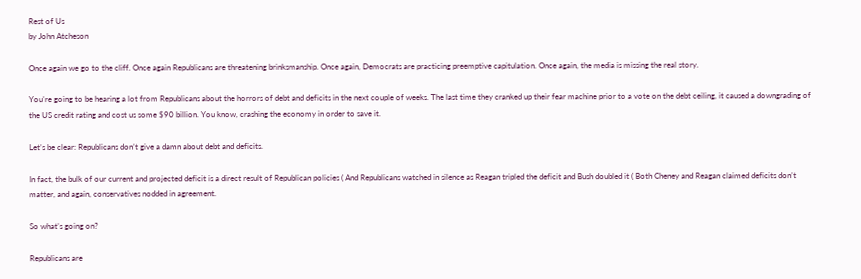Rest of Us
by John Atcheson

Once again we go to the cliff. Once again Republicans are threatening brinksmanship. Once again, Democrats are practicing preemptive capitulation. Once again, the media is missing the real story.

You’re going to be hearing a lot from Republicans about the horrors of debt and deficits in the next couple of weeks. The last time they cranked up their fear machine prior to a vote on the debt ceiling, it caused a downgrading of the US credit rating and cost us some $90 billion. You know, crashing the economy in order to save it.

Let’s be clear: Republicans don’t give a damn about debt and deficits.

In fact, the bulk of our current and projected deficit is a direct result of Republican policies ( And Republicans watched in silence as Reagan tripled the deficit and Bush doubled it ( Both Cheney and Reagan claimed deficits don’t matter, and again, conservatives nodded in agreement.

So what’s going on?

Republicans are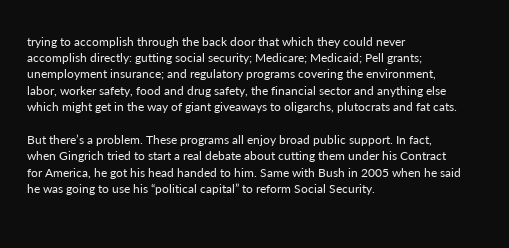trying to accomplish through the back door that which they could never accomplish directly: gutting social security; Medicare; Medicaid; Pell grants; unemployment insurance; and regulatory programs covering the environment, labor, worker safety, food and drug safety, the financial sector and anything else which might get in the way of giant giveaways to oligarchs, plutocrats and fat cats.

But there’s a problem. These programs all enjoy broad public support. In fact, when Gingrich tried to start a real debate about cutting them under his Contract for America, he got his head handed to him. Same with Bush in 2005 when he said he was going to use his “political capital” to reform Social Security.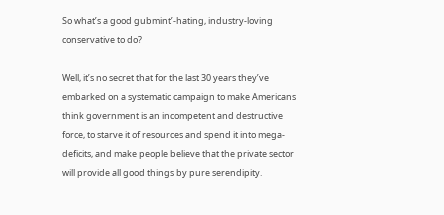So what’s a good gubmint’-hating, industry-loving conservative to do?

Well, it’s no secret that for the last 30 years they’ve embarked on a systematic campaign to make Americans think government is an incompetent and destructive force, to starve it of resources and spend it into mega-deficits, and make people believe that the private sector will provide all good things by pure serendipity.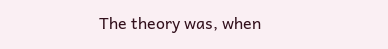The theory was, when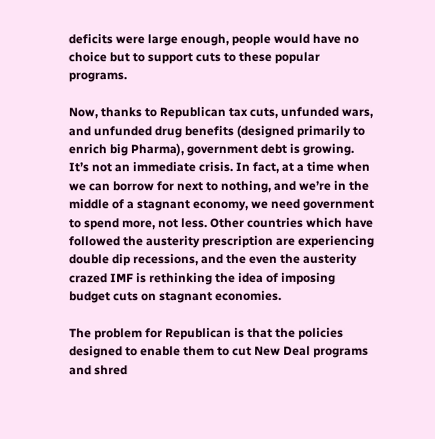deficits were large enough, people would have no choice but to support cuts to these popular programs.

Now, thanks to Republican tax cuts, unfunded wars, and unfunded drug benefits (designed primarily to enrich big Pharma), government debt is growing. It’s not an immediate crisis. In fact, at a time when we can borrow for next to nothing, and we’re in the middle of a stagnant economy, we need government to spend more, not less. Other countries which have followed the austerity prescription are experiencing double dip recessions, and the even the austerity crazed IMF is rethinking the idea of imposing budget cuts on stagnant economies.

The problem for Republican is that the policies designed to enable them to cut New Deal programs and shred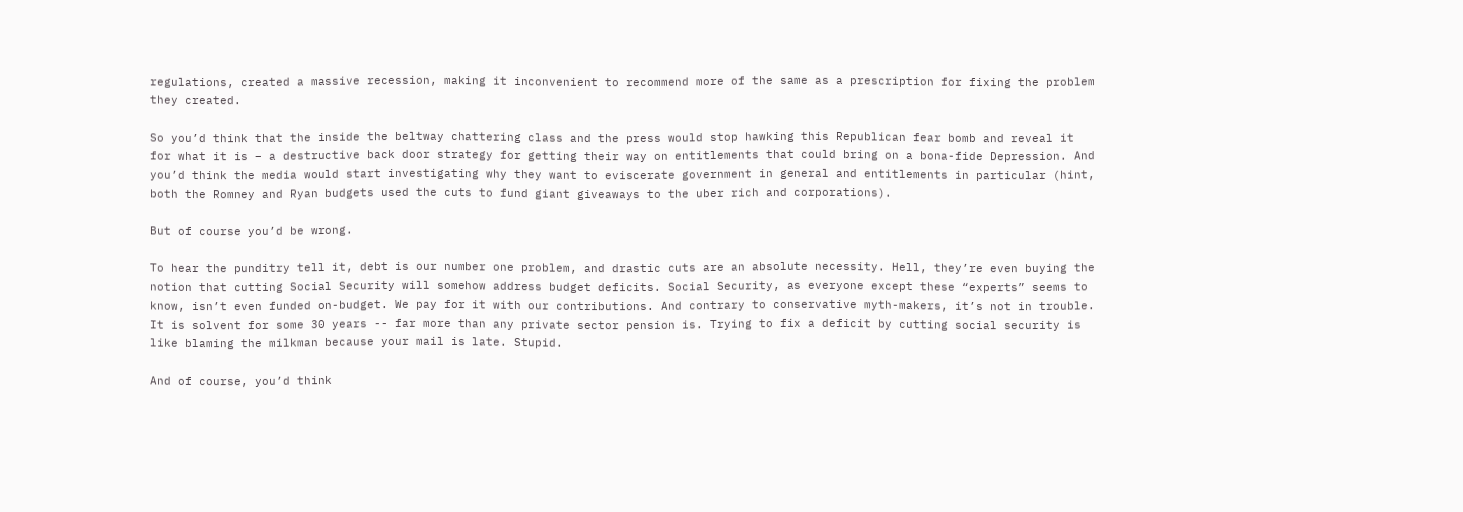regulations, created a massive recession, making it inconvenient to recommend more of the same as a prescription for fixing the problem they created.

So you’d think that the inside the beltway chattering class and the press would stop hawking this Republican fear bomb and reveal it for what it is – a destructive back door strategy for getting their way on entitlements that could bring on a bona-fide Depression. And you’d think the media would start investigating why they want to eviscerate government in general and entitlements in particular (hint, both the Romney and Ryan budgets used the cuts to fund giant giveaways to the uber rich and corporations).

But of course you’d be wrong.

To hear the punditry tell it, debt is our number one problem, and drastic cuts are an absolute necessity. Hell, they’re even buying the notion that cutting Social Security will somehow address budget deficits. Social Security, as everyone except these “experts” seems to know, isn’t even funded on-budget. We pay for it with our contributions. And contrary to conservative myth-makers, it’s not in trouble. It is solvent for some 30 years -- far more than any private sector pension is. Trying to fix a deficit by cutting social security is like blaming the milkman because your mail is late. Stupid.

And of course, you’d think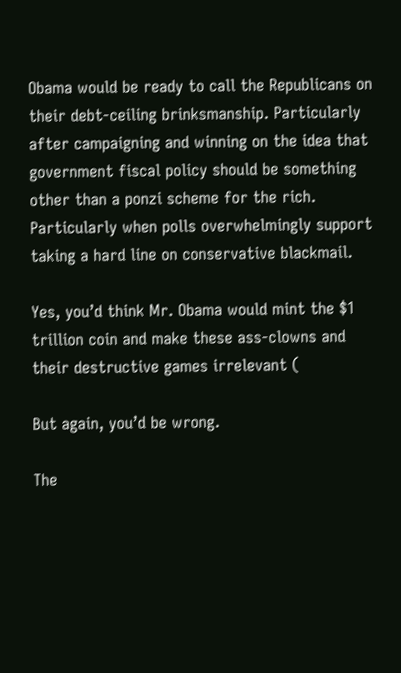Obama would be ready to call the Republicans on their debt-ceiling brinksmanship. Particularly after campaigning and winning on the idea that government fiscal policy should be something other than a ponzi scheme for the rich. Particularly when polls overwhelmingly support taking a hard line on conservative blackmail.

Yes, you’d think Mr. Obama would mint the $1 trillion coin and make these ass-clowns and their destructive games irrelevant (

But again, you’d be wrong.

The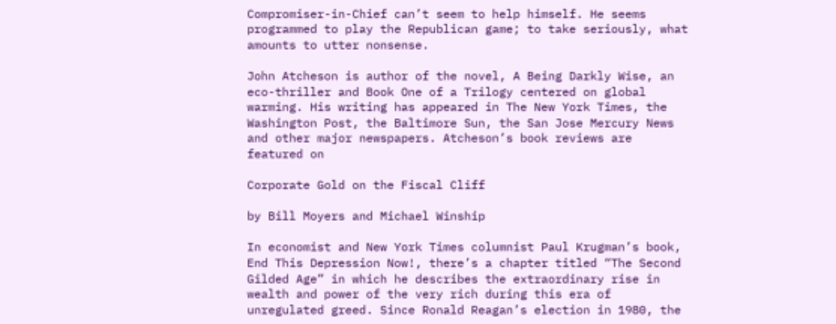Compromiser-in-Chief can’t seem to help himself. He seems programmed to play the Republican game; to take seriously, what amounts to utter nonsense.

John Atcheson is author of the novel, A Being Darkly Wise, an eco-thriller and Book One of a Trilogy centered on global warming. His writing has appeared in The New York Times, the Washington Post, the Baltimore Sun, the San Jose Mercury News and other major newspapers. Atcheson’s book reviews are featured on

Corporate Gold on the Fiscal Cliff

by Bill Moyers and Michael Winship

In economist and New York Times columnist Paul Krugman’s book, End This Depression Now!, there’s a chapter titled “The Second Gilded Age” in which he describes the extraordinary rise in wealth and power of the very rich during this era of unregulated greed. Since Ronald Reagan’s election in 1980, the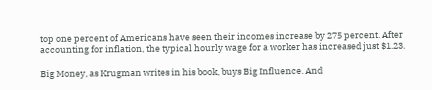top one percent of Americans have seen their incomes increase by 275 percent. After accounting for inflation, the typical hourly wage for a worker has increased just $1.23.

Big Money, as Krugman writes in his book, buys Big Influence. And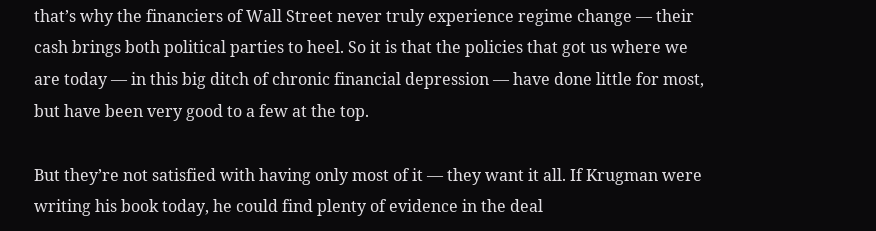that’s why the financiers of Wall Street never truly experience regime change — their cash brings both political parties to heel. So it is that the policies that got us where we are today — in this big ditch of chronic financial depression — have done little for most, but have been very good to a few at the top.

But they’re not satisfied with having only most of it — they want it all. If Krugman were writing his book today, he could find plenty of evidence in the deal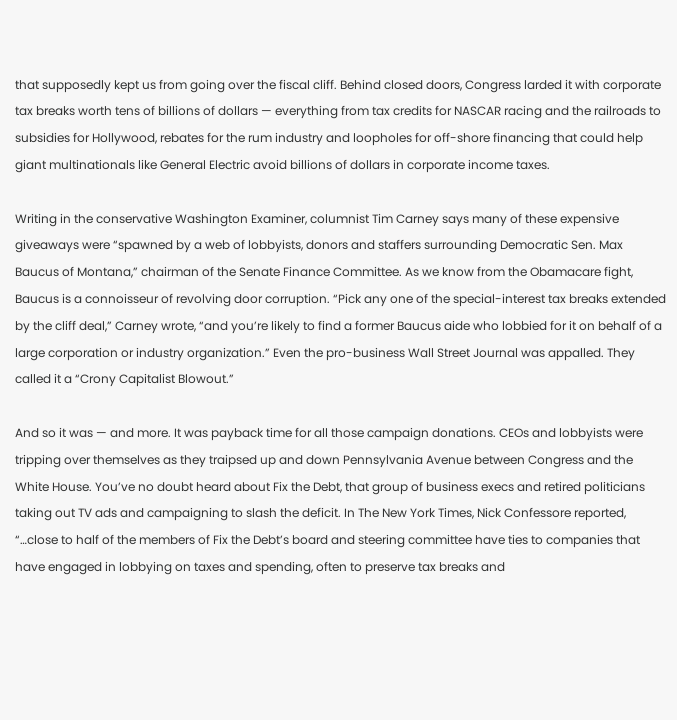that supposedly kept us from going over the fiscal cliff. Behind closed doors, Congress larded it with corporate tax breaks worth tens of billions of dollars — everything from tax credits for NASCAR racing and the railroads to subsidies for Hollywood, rebates for the rum industry and loopholes for off-shore financing that could help giant multinationals like General Electric avoid billions of dollars in corporate income taxes.

Writing in the conservative Washington Examiner, columnist Tim Carney says many of these expensive giveaways were “spawned by a web of lobbyists, donors and staffers surrounding Democratic Sen. Max Baucus of Montana,” chairman of the Senate Finance Committee. As we know from the Obamacare fight, Baucus is a connoisseur of revolving door corruption. “Pick any one of the special-interest tax breaks extended by the cliff deal,” Carney wrote, “and you’re likely to find a former Baucus aide who lobbied for it on behalf of a large corporation or industry organization.” Even the pro-business Wall Street Journal was appalled. They called it a “Crony Capitalist Blowout.”

And so it was — and more. It was payback time for all those campaign donations. CEOs and lobbyists were tripping over themselves as they traipsed up and down Pennsylvania Avenue between Congress and the White House. You’ve no doubt heard about Fix the Debt, that group of business execs and retired politicians taking out TV ads and campaigning to slash the deficit. In The New York Times, Nick Confessore reported, “…close to half of the members of Fix the Debt’s board and steering committee have ties to companies that have engaged in lobbying on taxes and spending, often to preserve tax breaks and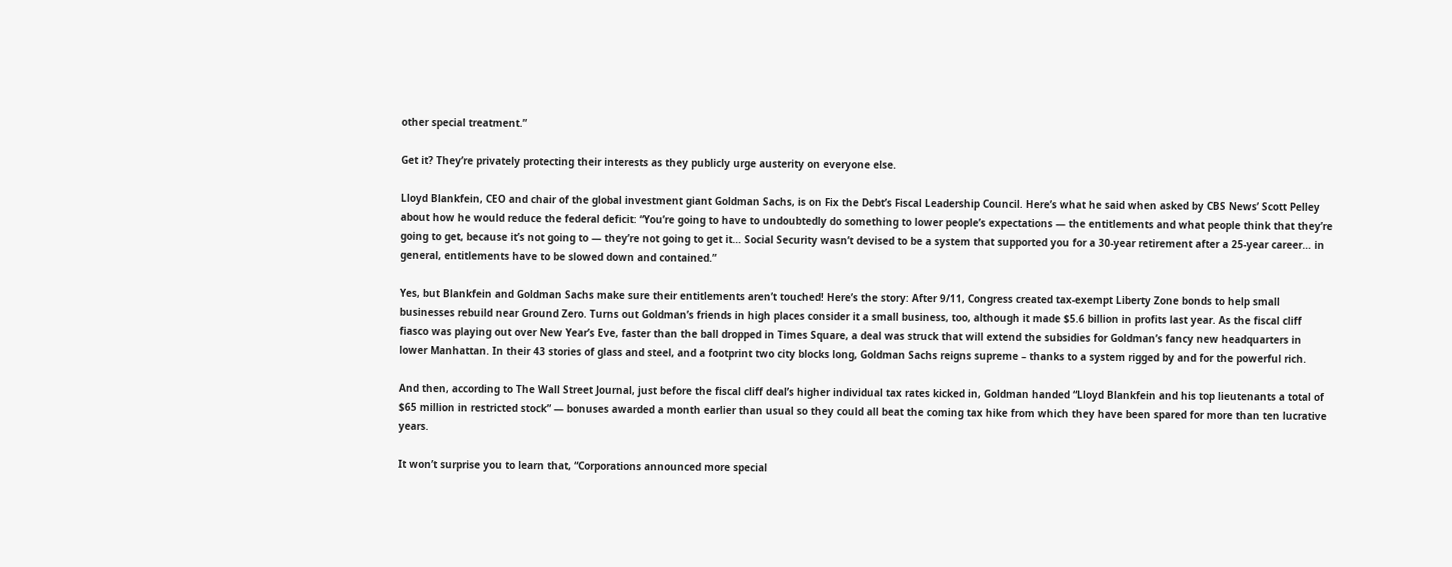other special treatment.”

Get it? They’re privately protecting their interests as they publicly urge austerity on everyone else.

Lloyd Blankfein, CEO and chair of the global investment giant Goldman Sachs, is on Fix the Debt’s Fiscal Leadership Council. Here’s what he said when asked by CBS News’ Scott Pelley about how he would reduce the federal deficit: “You’re going to have to undoubtedly do something to lower people’s expectations — the entitlements and what people think that they’re going to get, because it’s not going to — they’re not going to get it… Social Security wasn’t devised to be a system that supported you for a 30-year retirement after a 25-year career… in general, entitlements have to be slowed down and contained.”

Yes, but Blankfein and Goldman Sachs make sure their entitlements aren’t touched! Here’s the story: After 9/11, Congress created tax-exempt Liberty Zone bonds to help small businesses rebuild near Ground Zero. Turns out Goldman’s friends in high places consider it a small business, too, although it made $5.6 billion in profits last year. As the fiscal cliff fiasco was playing out over New Year’s Eve, faster than the ball dropped in Times Square, a deal was struck that will extend the subsidies for Goldman’s fancy new headquarters in lower Manhattan. In their 43 stories of glass and steel, and a footprint two city blocks long, Goldman Sachs reigns supreme – thanks to a system rigged by and for the powerful rich.

And then, according to The Wall Street Journal, just before the fiscal cliff deal’s higher individual tax rates kicked in, Goldman handed “Lloyd Blankfein and his top lieutenants a total of $65 million in restricted stock” — bonuses awarded a month earlier than usual so they could all beat the coming tax hike from which they have been spared for more than ten lucrative years.

It won’t surprise you to learn that, “Corporations announced more special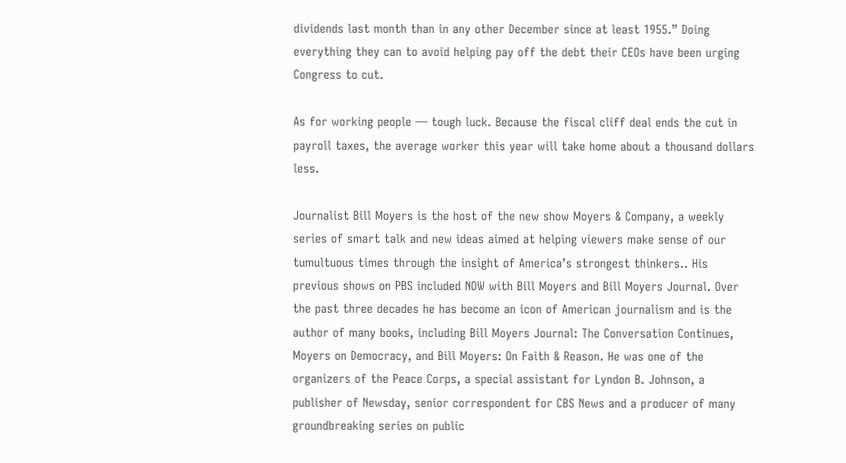dividends last month than in any other December since at least 1955.” Doing everything they can to avoid helping pay off the debt their CEOs have been urging Congress to cut.

As for working people — tough luck. Because the fiscal cliff deal ends the cut in payroll taxes, the average worker this year will take home about a thousand dollars less.

Journalist Bill Moyers is the host of the new show Moyers & Company, a weekly series of smart talk and new ideas aimed at helping viewers make sense of our tumultuous times through the insight of America’s strongest thinkers.. His previous shows on PBS included NOW with Bill Moyers and Bill Moyers Journal. Over the past three decades he has become an icon of American journalism and is the author of many books, including Bill Moyers Journal: The Conversation Continues, Moyers on Democracy, and Bill Moyers: On Faith & Reason. He was one of the organizers of the Peace Corps, a special assistant for Lyndon B. Johnson, a publisher of Newsday, senior correspondent for CBS News and a producer of many groundbreaking series on public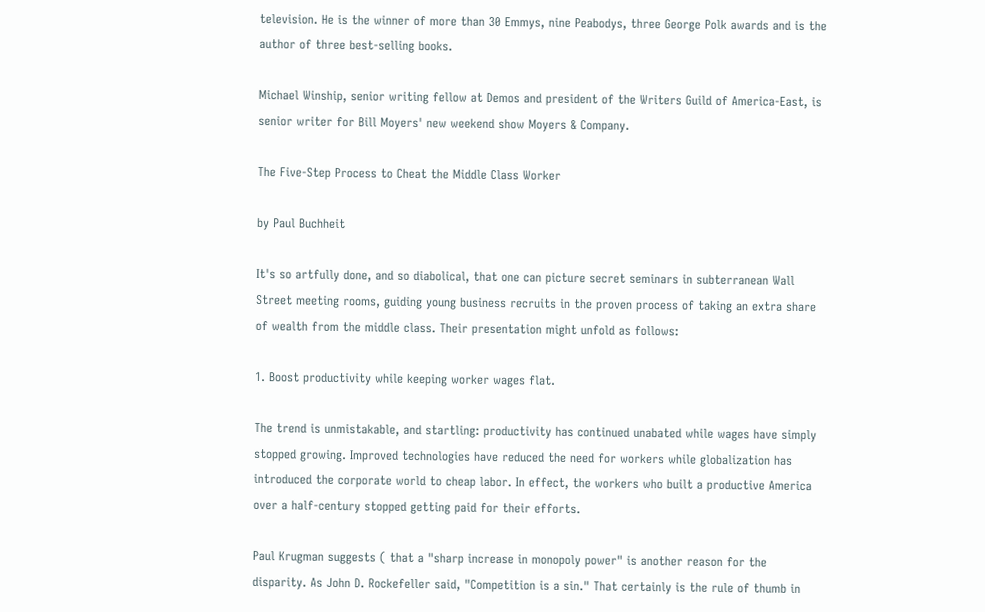television. He is the winner of more than 30 Emmys, nine Peabodys, three George Polk awards and is the author of three best-selling books.

Michael Winship, senior writing fellow at Demos and president of the Writers Guild of America-East, is senior writer for Bill Moyers' new weekend show Moyers & Company.

The Five-Step Process to Cheat the Middle Class Worker

by Paul Buchheit

It's so artfully done, and so diabolical, that one can picture secret seminars in subterranean Wall Street meeting rooms, guiding young business recruits in the proven process of taking an extra share of wealth from the middle class. Their presentation might unfold as follows:

1. Boost productivity while keeping worker wages flat.

The trend is unmistakable, and startling: productivity has continued unabated while wages have simply stopped growing. Improved technologies have reduced the need for workers while globalization has introduced the corporate world to cheap labor. In effect, the workers who built a productive America over a half-century stopped getting paid for their efforts.

Paul Krugman suggests ( that a "sharp increase in monopoly power" is another reason for the disparity. As John D. Rockefeller said, "Competition is a sin." That certainly is the rule of thumb in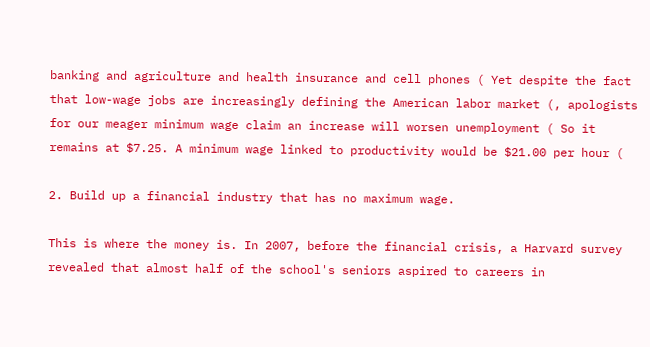banking and agriculture and health insurance and cell phones ( Yet despite the fact that low-wage jobs are increasingly defining the American labor market (, apologists for our meager minimum wage claim an increase will worsen unemployment ( So it remains at $7.25. A minimum wage linked to productivity would be $21.00 per hour (

2. Build up a financial industry that has no maximum wage.

This is where the money is. In 2007, before the financial crisis, a Harvard survey revealed that almost half of the school's seniors aspired to careers in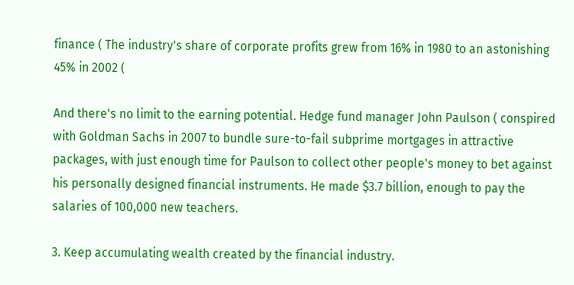finance ( The industry's share of corporate profits grew from 16% in 1980 to an astonishing 45% in 2002 (

And there's no limit to the earning potential. Hedge fund manager John Paulson ( conspired with Goldman Sachs in 2007 to bundle sure-to-fail subprime mortgages in attractive packages, with just enough time for Paulson to collect other people's money to bet against his personally designed financial instruments. He made $3.7 billion, enough to pay the salaries of 100,000 new teachers.

3. Keep accumulating wealth created by the financial industry.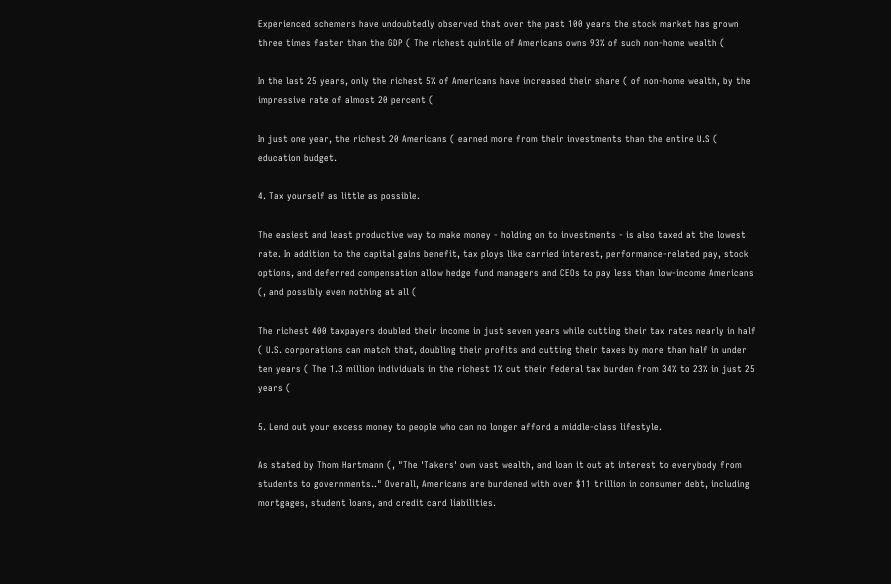Experienced schemers have undoubtedly observed that over the past 100 years the stock market has grown three times faster than the GDP ( The richest quintile of Americans owns 93% of such non-home wealth (

In the last 25 years, only the richest 5% of Americans have increased their share ( of non-home wealth, by the impressive rate of almost 20 percent (

In just one year, the richest 20 Americans ( earned more from their investments than the entire U.S ( education budget.

4. Tax yourself as little as possible.

The easiest and least productive way to make money - holding on to investments - is also taxed at the lowest rate. In addition to the capital gains benefit, tax ploys like carried interest, performance-related pay, stock options, and deferred compensation allow hedge fund managers and CEOs to pay less than low-income Americans (, and possibly even nothing at all (

The richest 400 taxpayers doubled their income in just seven years while cutting their tax rates nearly in half ( U.S. corporations can match that, doubling their profits and cutting their taxes by more than half in under ten years ( The 1.3 million individuals in the richest 1% cut their federal tax burden from 34% to 23% in just 25 years (

5. Lend out your excess money to people who can no longer afford a middle-class lifestyle.

As stated by Thom Hartmann (, "The 'Takers' own vast wealth, and loan it out at interest to everybody from students to governments.." Overall, Americans are burdened with over $11 trillion in consumer debt, including mortgages, student loans, and credit card liabilities.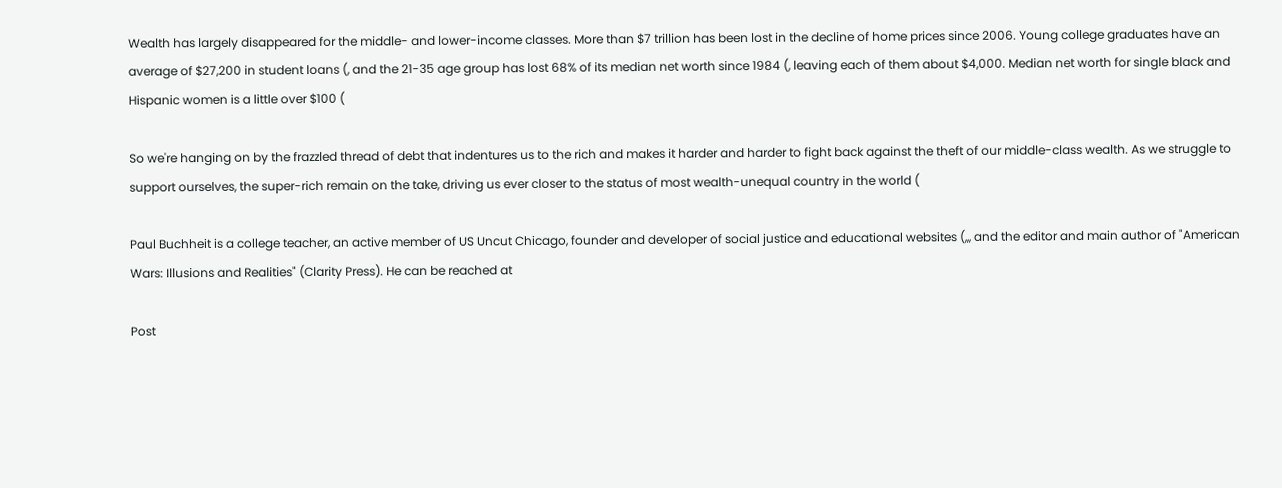Wealth has largely disappeared for the middle- and lower-income classes. More than $7 trillion has been lost in the decline of home prices since 2006. Young college graduates have an average of $27,200 in student loans (, and the 21-35 age group has lost 68% of its median net worth since 1984 (, leaving each of them about $4,000. Median net worth for single black and Hispanic women is a little over $100 (

So we're hanging on by the frazzled thread of debt that indentures us to the rich and makes it harder and harder to fight back against the theft of our middle-class wealth. As we struggle to support ourselves, the super-rich remain on the take, driving us ever closer to the status of most wealth-unequal country in the world (

Paul Buchheit is a college teacher, an active member of US Uncut Chicago, founder and developer of social justice and educational websites (,,, and the editor and main author of "American Wars: Illusions and Realities" (Clarity Press). He can be reached at

Post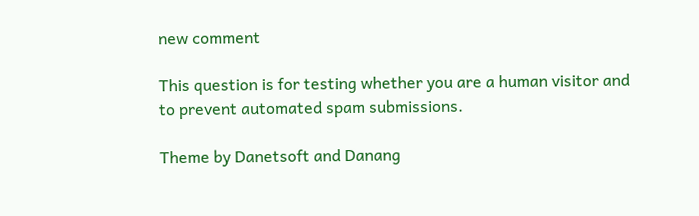new comment

This question is for testing whether you are a human visitor and to prevent automated spam submissions.

Theme by Danetsoft and Danang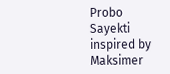Probo Sayekti inspired by Maksimer